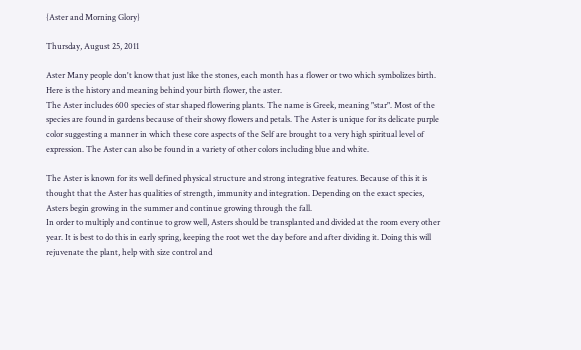{Aster and Morning Glory}

Thursday, August 25, 2011

Aster Many people don't know that just like the stones, each month has a flower or two which symbolizes birth. Here is the history and meaning behind your birth flower, the aster.
The Aster includes 600 species of star shaped flowering plants. The name is Greek, meaning "star". Most of the species are found in gardens because of their showy flowers and petals. The Aster is unique for its delicate purple color suggesting a manner in which these core aspects of the Self are brought to a very high spiritual level of expression. The Aster can also be found in a variety of other colors including blue and white.

The Aster is known for its well defined physical structure and strong integrative features. Because of this it is thought that the Aster has qualities of strength, immunity and integration. Depending on the exact species, Asters begin growing in the summer and continue growing through the fall.
In order to multiply and continue to grow well, Asters should be transplanted and divided at the room every other year. It is best to do this in early spring, keeping the root wet the day before and after dividing it. Doing this will rejuvenate the plant, help with size control and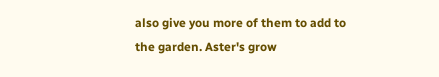also give you more of them to add to the garden. Aster's grow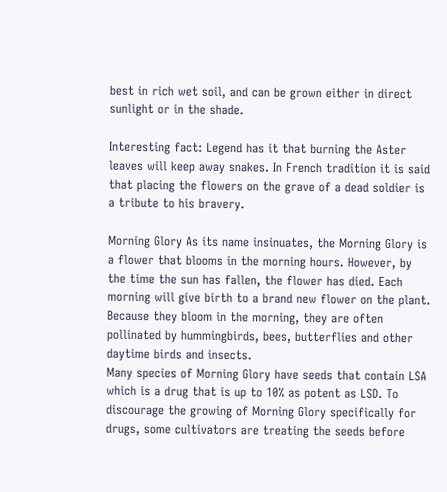best in rich wet soil, and can be grown either in direct sunlight or in the shade.

Interesting fact: Legend has it that burning the Aster leaves will keep away snakes. In French tradition it is said that placing the flowers on the grave of a dead soldier is a tribute to his bravery.

Morning Glory As its name insinuates, the Morning Glory is a flower that blooms in the morning hours. However, by the time the sun has fallen, the flower has died. Each morning will give birth to a brand new flower on the plant. Because they bloom in the morning, they are often pollinated by hummingbirds, bees, butterflies and other daytime birds and insects.
Many species of Morning Glory have seeds that contain LSA which is a drug that is up to 10% as potent as LSD. To discourage the growing of Morning Glory specifically for drugs, some cultivators are treating the seeds before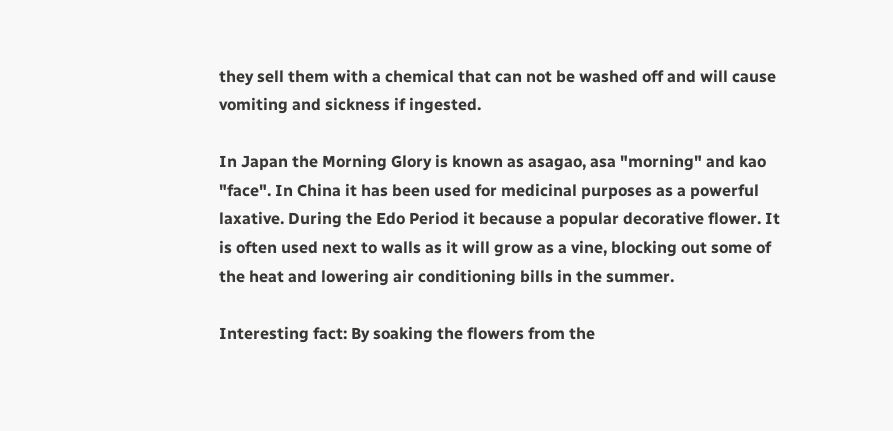they sell them with a chemical that can not be washed off and will cause vomiting and sickness if ingested.

In Japan the Morning Glory is known as asagao, asa "morning" and kao "face". In China it has been used for medicinal purposes as a powerful laxative. During the Edo Period it because a popular decorative flower. It is often used next to walls as it will grow as a vine, blocking out some of the heat and lowering air conditioning bills in the summer.

Interesting fact: By soaking the flowers from the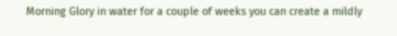Morning Glory in water for a couple of weeks you can create a mildly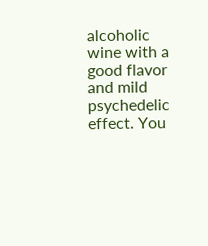alcoholic wine with a good flavor and mild psychedelic effect. You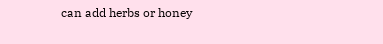can add herbs or honey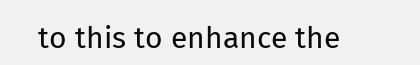to this to enhance the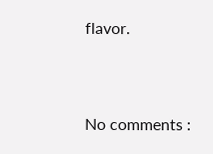flavor.


No comments :